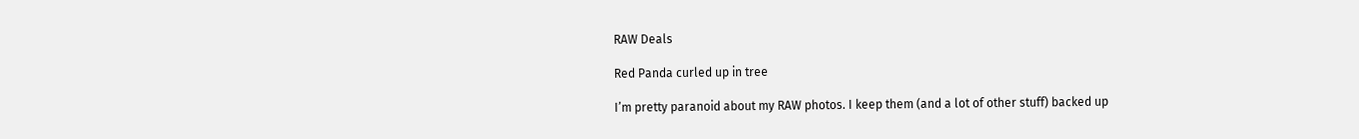RAW Deals

Red Panda curled up in tree

I’m pretty paranoid about my RAW photos. I keep them (and a lot of other stuff) backed up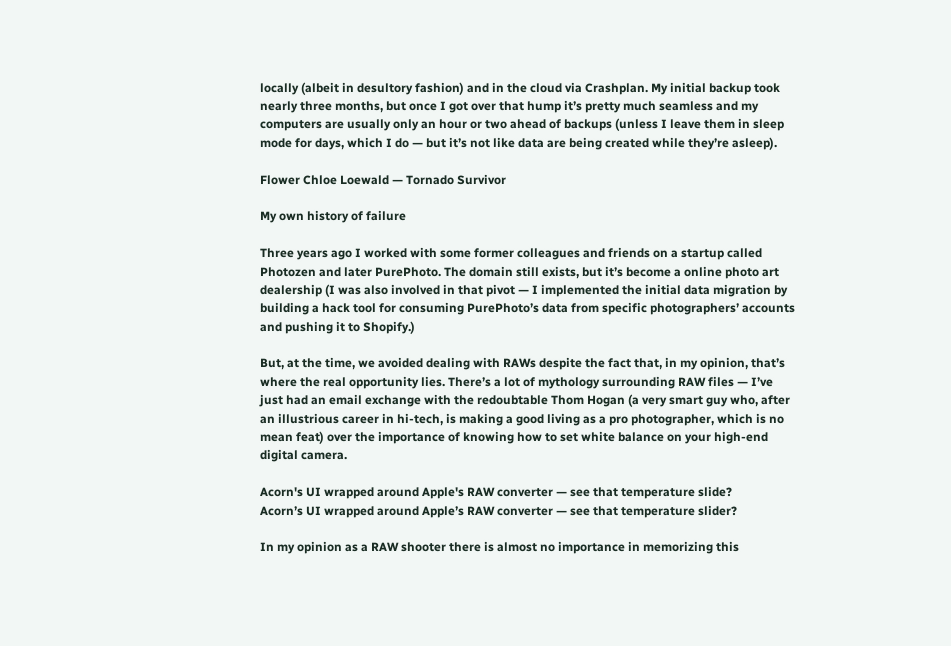locally (albeit in desultory fashion) and in the cloud via Crashplan. My initial backup took nearly three months, but once I got over that hump it’s pretty much seamless and my computers are usually only an hour or two ahead of backups (unless I leave them in sleep mode for days, which I do — but it’s not like data are being created while they’re asleep).

Flower Chloe Loewald — Tornado Survivor

My own history of failure

Three years ago I worked with some former colleagues and friends on a startup called Photozen and later PurePhoto. The domain still exists, but it’s become a online photo art dealership (I was also involved in that pivot — I implemented the initial data migration by building a hack tool for consuming PurePhoto’s data from specific photographers’ accounts and pushing it to Shopify.)

But, at the time, we avoided dealing with RAWs despite the fact that, in my opinion, that’s where the real opportunity lies. There’s a lot of mythology surrounding RAW files — I’ve just had an email exchange with the redoubtable Thom Hogan (a very smart guy who, after an illustrious career in hi-tech, is making a good living as a pro photographer, which is no mean feat) over the importance of knowing how to set white balance on your high-end digital camera.

Acorn's UI wrapped around Apple's RAW converter — see that temperature slide?
Acorn’s UI wrapped around Apple’s RAW converter — see that temperature slider?

In my opinion as a RAW shooter there is almost no importance in memorizing this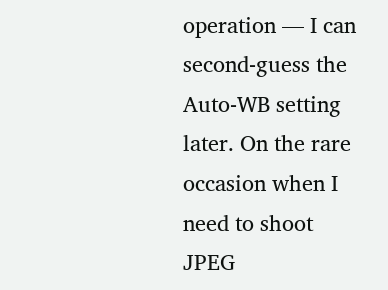operation — I can second-guess the Auto-WB setting later. On the rare occasion when I need to shoot JPEG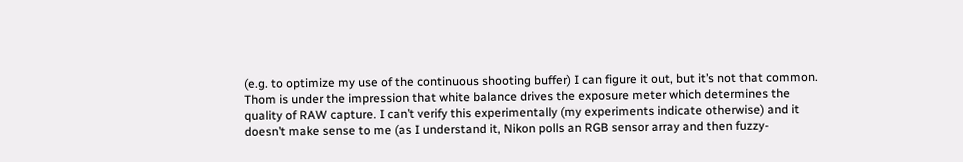(e.g. to optimize my use of the continuous shooting buffer) I can figure it out, but it’s not that common. Thom is under the impression that white balance drives the exposure meter which determines the quality of RAW capture. I can’t verify this experimentally (my experiments indicate otherwise) and it doesn’t make sense to me (as I understand it, Nikon polls an RGB sensor array and then fuzzy-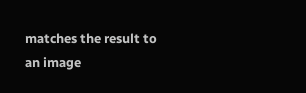matches the result to an image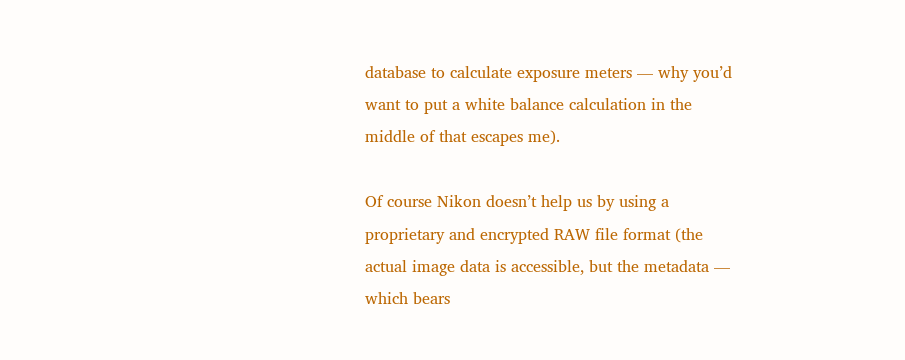database to calculate exposure meters — why you’d want to put a white balance calculation in the middle of that escapes me).

Of course Nikon doesn’t help us by using a proprietary and encrypted RAW file format (the actual image data is accessible, but the metadata — which bears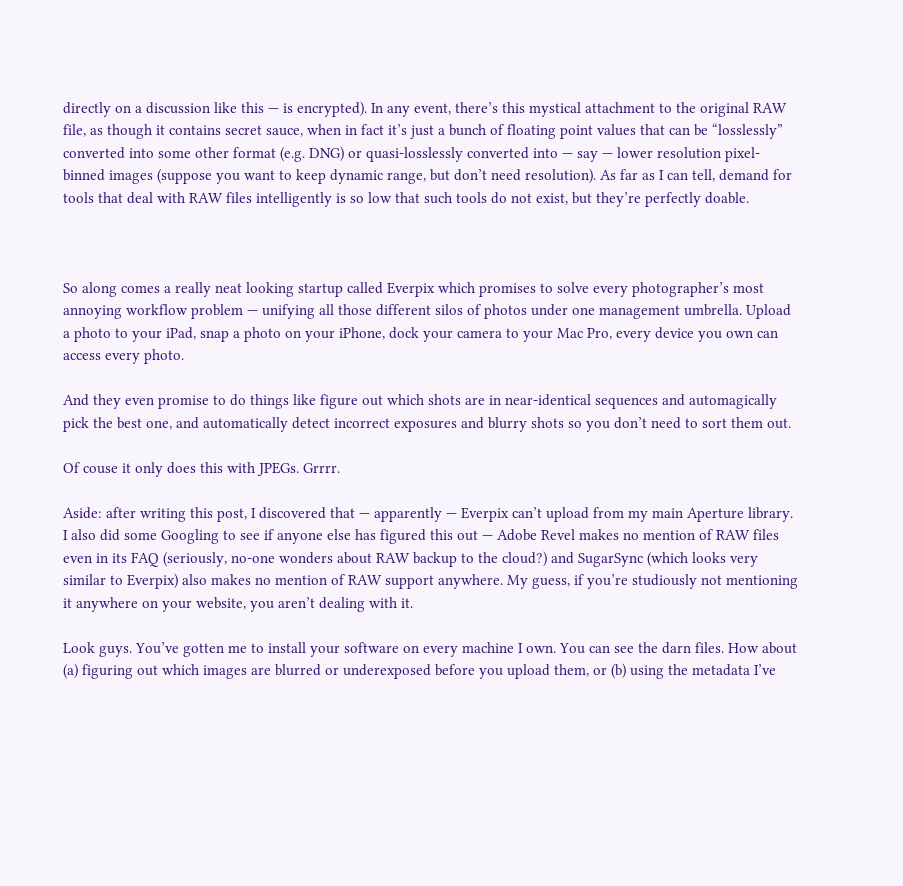directly on a discussion like this — is encrypted). In any event, there’s this mystical attachment to the original RAW file, as though it contains secret sauce, when in fact it’s just a bunch of floating point values that can be “losslessly” converted into some other format (e.g. DNG) or quasi-losslessly converted into — say — lower resolution pixel-binned images (suppose you want to keep dynamic range, but don’t need resolution). As far as I can tell, demand for tools that deal with RAW files intelligently is so low that such tools do not exist, but they’re perfectly doable.



So along comes a really neat looking startup called Everpix which promises to solve every photographer’s most annoying workflow problem — unifying all those different silos of photos under one management umbrella. Upload a photo to your iPad, snap a photo on your iPhone, dock your camera to your Mac Pro, every device you own can access every photo.

And they even promise to do things like figure out which shots are in near-identical sequences and automagically pick the best one, and automatically detect incorrect exposures and blurry shots so you don’t need to sort them out.

Of couse it only does this with JPEGs. Grrrr.

Aside: after writing this post, I discovered that — apparently — Everpix can’t upload from my main Aperture library. I also did some Googling to see if anyone else has figured this out — Adobe Revel makes no mention of RAW files even in its FAQ (seriously, no-one wonders about RAW backup to the cloud?) and SugarSync (which looks very similar to Everpix) also makes no mention of RAW support anywhere. My guess, if you’re studiously not mentioning it anywhere on your website, you aren’t dealing with it.

Look guys. You’ve gotten me to install your software on every machine I own. You can see the darn files. How about (a) figuring out which images are blurred or underexposed before you upload them, or (b) using the metadata I’ve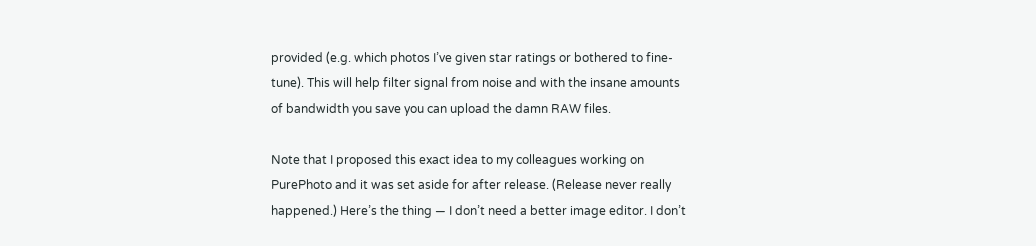provided (e.g. which photos I’ve given star ratings or bothered to fine-tune). This will help filter signal from noise and with the insane amounts of bandwidth you save you can upload the damn RAW files.

Note that I proposed this exact idea to my colleagues working on PurePhoto and it was set aside for after release. (Release never really happened.) Here’s the thing — I don’t need a better image editor. I don’t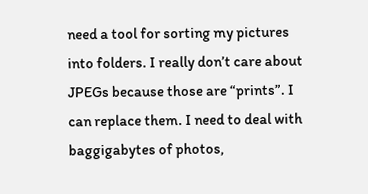need a tool for sorting my pictures into folders. I really don’t care about JPEGs because those are “prints”. I can replace them. I need to deal with baggigabytes of photos,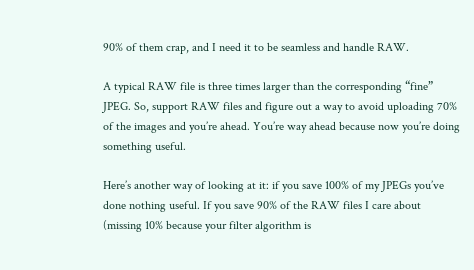90% of them crap, and I need it to be seamless and handle RAW.

A typical RAW file is three times larger than the corresponding “fine” JPEG. So, support RAW files and figure out a way to avoid uploading 70% of the images and you’re ahead. You’re way ahead because now you’re doing something useful.

Here’s another way of looking at it: if you save 100% of my JPEGs you’ve done nothing useful. If you save 90% of the RAW files I care about (missing 10% because your filter algorithm is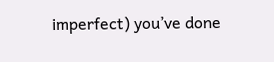imperfect) you’ve done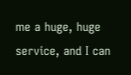me a huge, huge service, and I can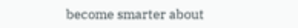become smarter about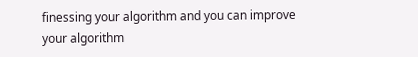finessing your algorithm and you can improve your algorithm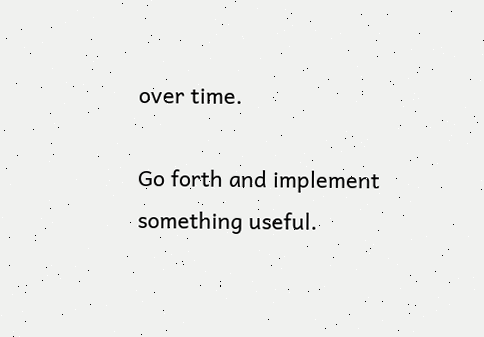over time.

Go forth and implement something useful.